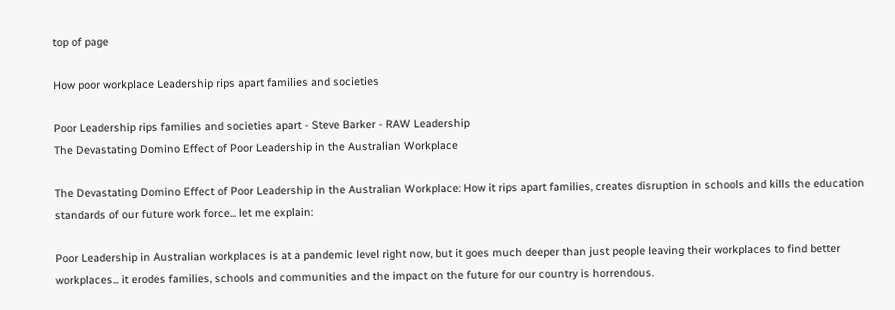top of page

How poor workplace Leadership rips apart families and societies

Poor Leadership rips families and societies apart - Steve Barker - RAW Leadership
The Devastating Domino Effect of Poor Leadership in the Australian Workplace

The Devastating Domino Effect of Poor Leadership in the Australian Workplace: How it rips apart families, creates disruption in schools and kills the education standards of our future work force... let me explain:

Poor Leadership in Australian workplaces is at a pandemic level right now, but it goes much deeper than just people leaving their workplaces to find better workplaces... it erodes families, schools and communities and the impact on the future for our country is horrendous.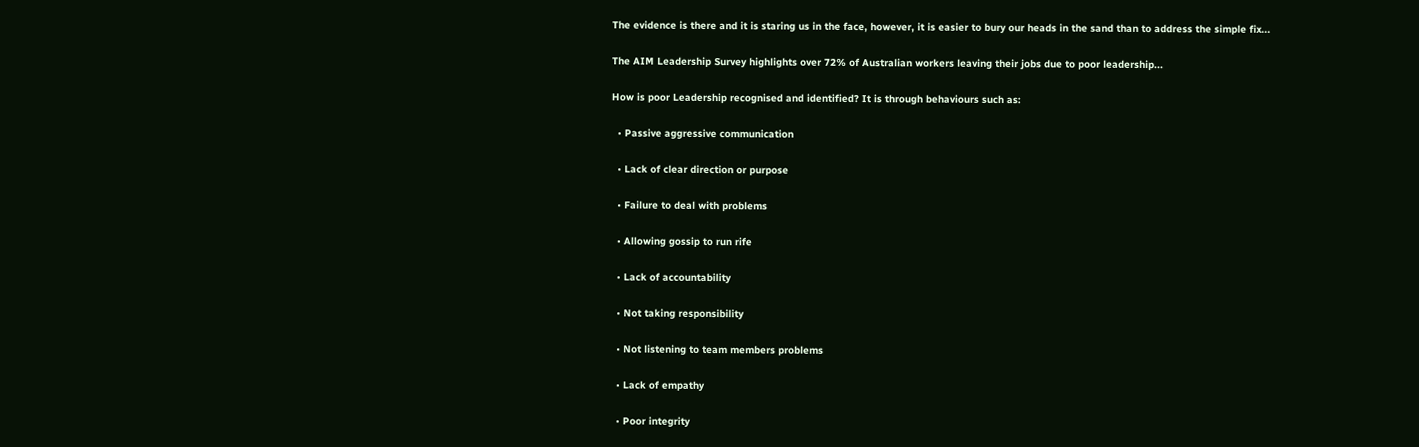The evidence is there and it is staring us in the face, however, it is easier to bury our heads in the sand than to address the simple fix...

The AIM Leadership Survey highlights over 72% of Australian workers leaving their jobs due to poor leadership...

How is poor Leadership recognised and identified? It is through behaviours such as:

  • Passive aggressive communication

  • Lack of clear direction or purpose

  • Failure to deal with problems

  • Allowing gossip to run rife

  • Lack of accountability

  • Not taking responsibility

  • Not listening to team members problems

  • Lack of empathy

  • Poor integrity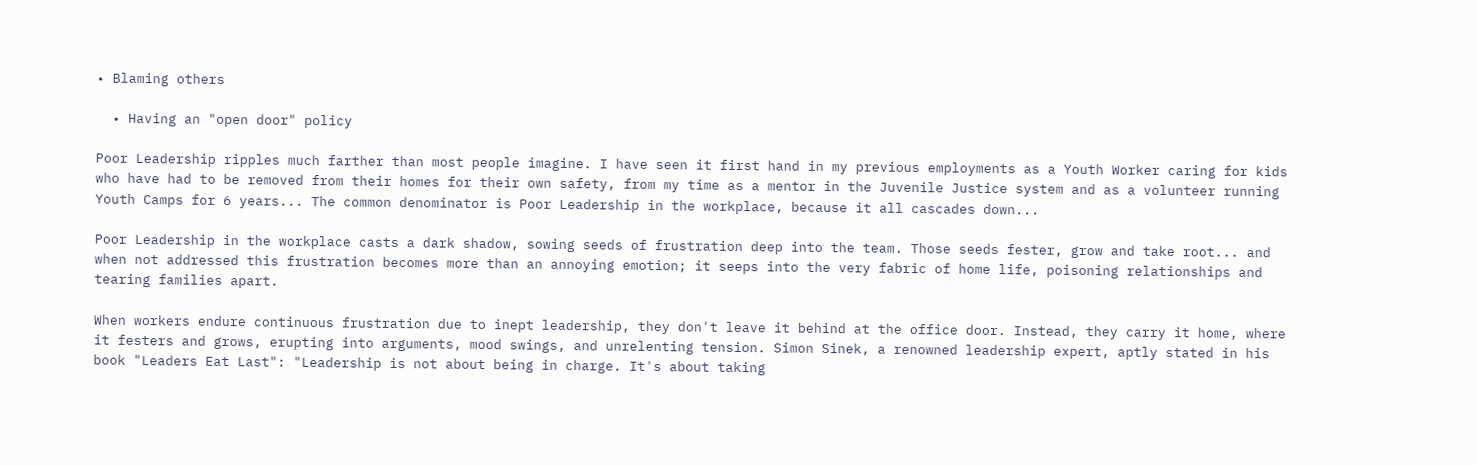• Blaming others

  • Having an "open door" policy

Poor Leadership ripples much farther than most people imagine. I have seen it first hand in my previous employments as a Youth Worker caring for kids who have had to be removed from their homes for their own safety, from my time as a mentor in the Juvenile Justice system and as a volunteer running Youth Camps for 6 years... The common denominator is Poor Leadership in the workplace, because it all cascades down...

Poor Leadership in the workplace casts a dark shadow, sowing seeds of frustration deep into the team. Those seeds fester, grow and take root... and when not addressed this frustration becomes more than an annoying emotion; it seeps into the very fabric of home life, poisoning relationships and tearing families apart.

When workers endure continuous frustration due to inept leadership, they don't leave it behind at the office door. Instead, they carry it home, where it festers and grows, erupting into arguments, mood swings, and unrelenting tension. Simon Sinek, a renowned leadership expert, aptly stated in his book "Leaders Eat Last": "Leadership is not about being in charge. It's about taking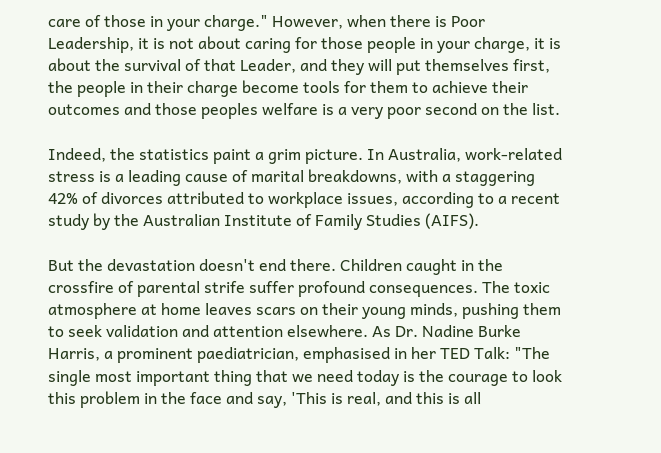care of those in your charge." However, when there is Poor Leadership, it is not about caring for those people in your charge, it is about the survival of that Leader, and they will put themselves first, the people in their charge become tools for them to achieve their outcomes and those peoples welfare is a very poor second on the list.

Indeed, the statistics paint a grim picture. In Australia, work-related stress is a leading cause of marital breakdowns, with a staggering 42% of divorces attributed to workplace issues, according to a recent study by the Australian Institute of Family Studies (AIFS).

But the devastation doesn't end there. Children caught in the crossfire of parental strife suffer profound consequences. The toxic atmosphere at home leaves scars on their young minds, pushing them to seek validation and attention elsewhere. As Dr. Nadine Burke Harris, a prominent paediatrician, emphasised in her TED Talk: "The single most important thing that we need today is the courage to look this problem in the face and say, 'This is real, and this is all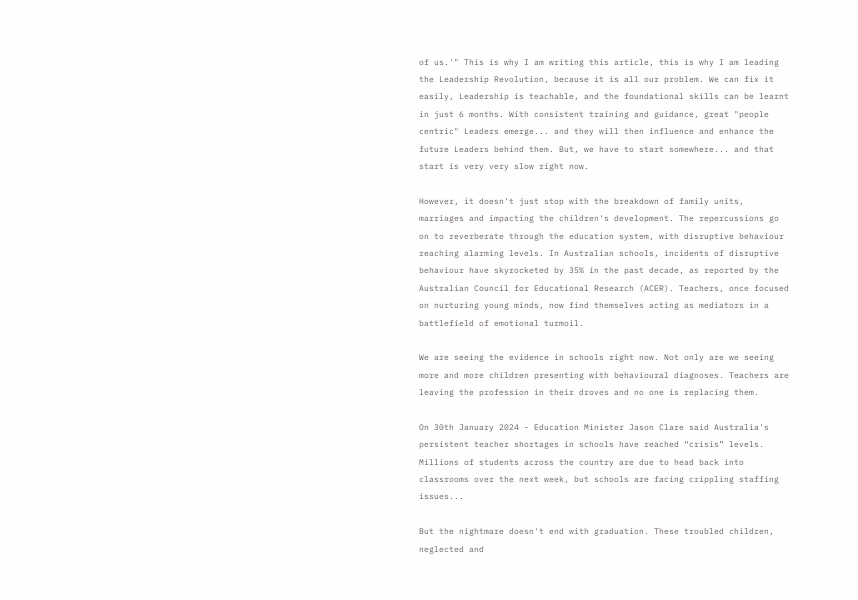of us.'" This is why I am writing this article, this is why I am leading the Leadership Revolution, because it is all our problem. We can fix it easily, Leadership is teachable, and the foundational skills can be learnt in just 6 months. With consistent training and guidance, great "people centric" Leaders emerge... and they will then influence and enhance the future Leaders behind them. But, we have to start somewhere... and that start is very very slow right now.

However, it doesn't just stop with the breakdown of family units, marriages and impacting the children's development. The repercussions go on to reverberate through the education system, with disruptive behaviour reaching alarming levels. In Australian schools, incidents of disruptive behaviour have skyrocketed by 35% in the past decade, as reported by the Australian Council for Educational Research (ACER). Teachers, once focused on nurturing young minds, now find themselves acting as mediators in a battlefield of emotional turmoil.

We are seeing the evidence in schools right now. Not only are we seeing more and more children presenting with behavioural diagnoses. Teachers are leaving the profession in their droves and no one is replacing them.

On 30th January 2024 - Education Minister Jason Clare said Australia's persistent teacher shortages in schools have reached “crisis” levels. Millions of students across the country are due to head back into classrooms over the next week, but schools are facing crippling staffing issues...

But the nightmare doesn't end with graduation. These troubled children, neglected and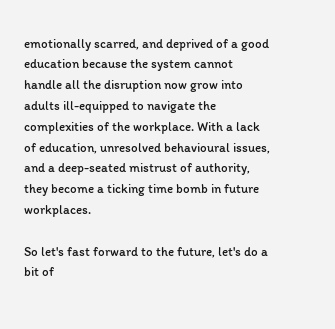emotionally scarred, and deprived of a good education because the system cannot handle all the disruption now grow into adults ill-equipped to navigate the complexities of the workplace. With a lack of education, unresolved behavioural issues, and a deep-seated mistrust of authority, they become a ticking time bomb in future workplaces.

So let's fast forward to the future, let's do a bit of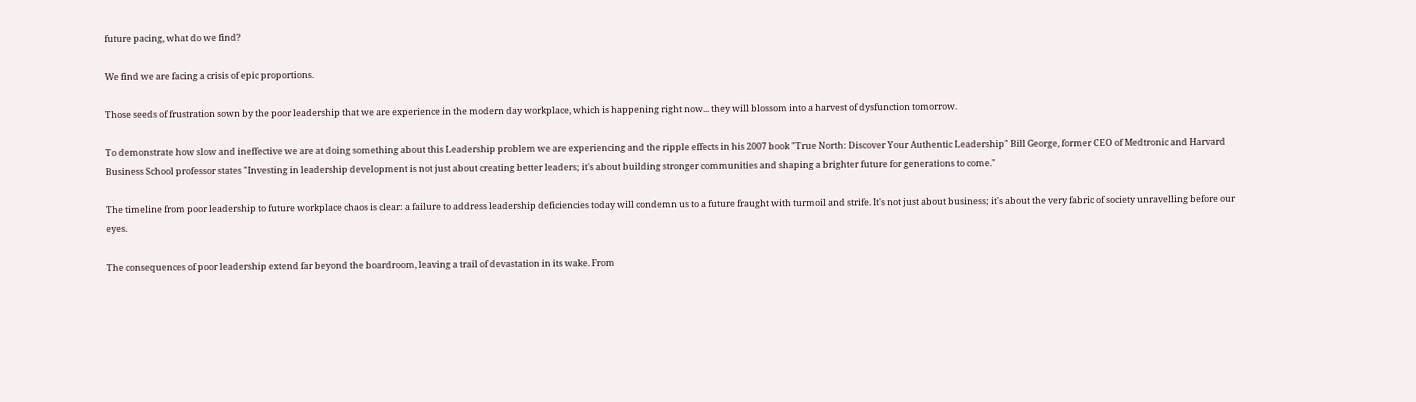future pacing, what do we find?

We find we are facing a crisis of epic proportions.

Those seeds of frustration sown by the poor leadership that we are experience in the modern day workplace, which is happening right now... they will blossom into a harvest of dysfunction tomorrow.

To demonstrate how slow and ineffective we are at doing something about this Leadership problem we are experiencing and the ripple effects in his 2007 book "True North: Discover Your Authentic Leadership" Bill George, former CEO of Medtronic and Harvard Business School professor states "Investing in leadership development is not just about creating better leaders; it's about building stronger communities and shaping a brighter future for generations to come."

The timeline from poor leadership to future workplace chaos is clear: a failure to address leadership deficiencies today will condemn us to a future fraught with turmoil and strife. It's not just about business; it's about the very fabric of society unravelling before our eyes.

The consequences of poor leadership extend far beyond the boardroom, leaving a trail of devastation in its wake. From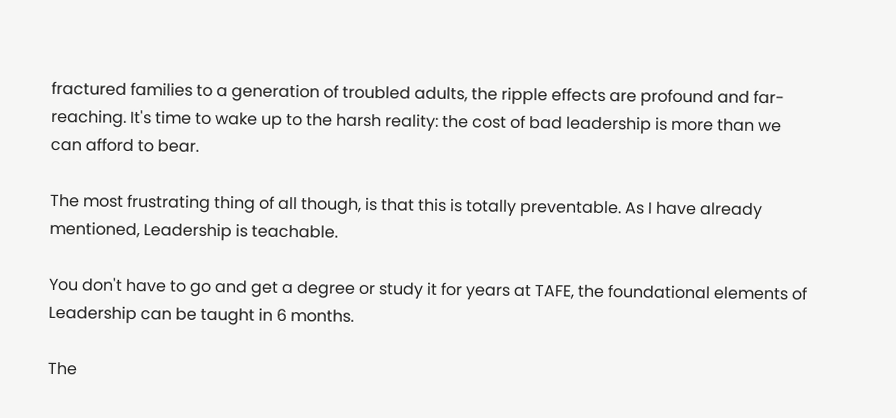fractured families to a generation of troubled adults, the ripple effects are profound and far-reaching. It's time to wake up to the harsh reality: the cost of bad leadership is more than we can afford to bear.

The most frustrating thing of all though, is that this is totally preventable. As I have already mentioned, Leadership is teachable.

You don't have to go and get a degree or study it for years at TAFE, the foundational elements of Leadership can be taught in 6 months.

The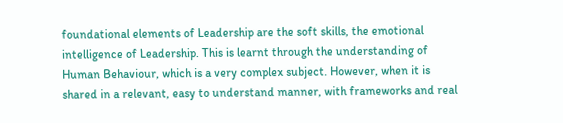foundational elements of Leadership are the soft skills, the emotional intelligence of Leadership. This is learnt through the understanding of Human Behaviour, which is a very complex subject. However, when it is shared in a relevant, easy to understand manner, with frameworks and real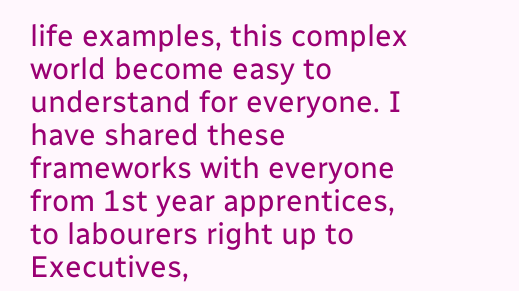life examples, this complex world become easy to understand for everyone. I have shared these frameworks with everyone from 1st year apprentices, to labourers right up to Executives,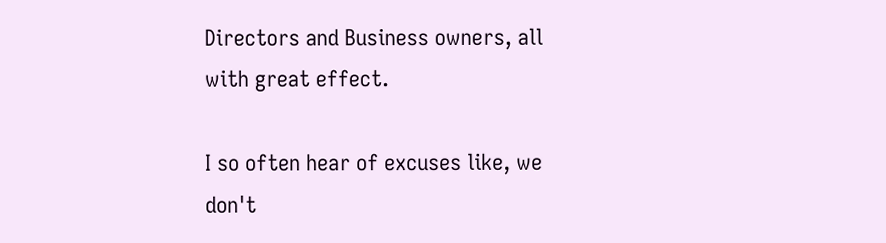Directors and Business owners, all with great effect.

I so often hear of excuses like, we don't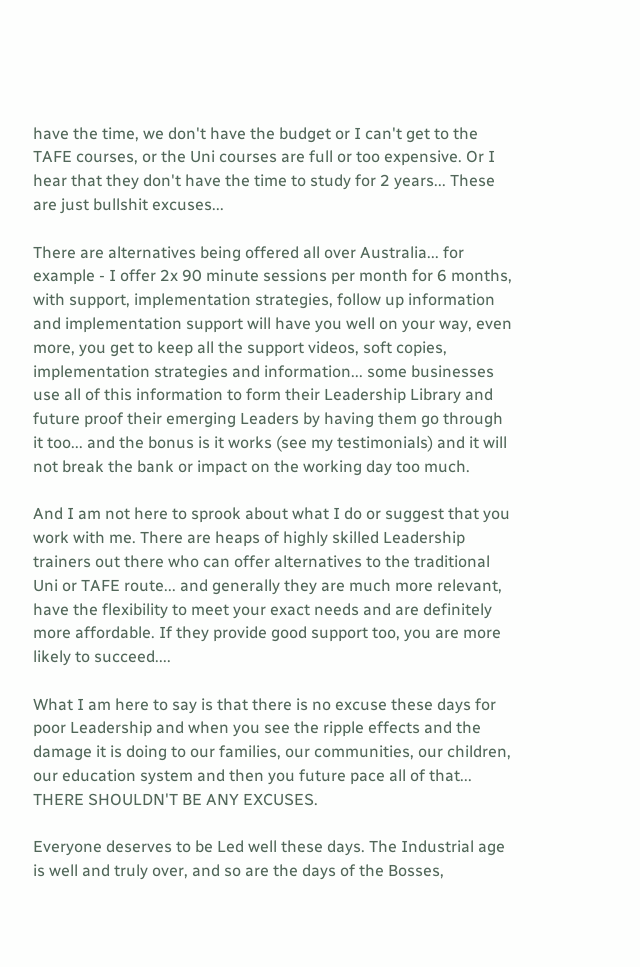have the time, we don't have the budget or I can't get to the TAFE courses, or the Uni courses are full or too expensive. Or I hear that they don't have the time to study for 2 years... These are just bullshit excuses...

There are alternatives being offered all over Australia... for example - I offer 2x 90 minute sessions per month for 6 months, with support, implementation strategies, follow up information and implementation support will have you well on your way, even more, you get to keep all the support videos, soft copies, implementation strategies and information... some businesses use all of this information to form their Leadership Library and future proof their emerging Leaders by having them go through it too... and the bonus is it works (see my testimonials) and it will not break the bank or impact on the working day too much.

And I am not here to sprook about what I do or suggest that you work with me. There are heaps of highly skilled Leadership trainers out there who can offer alternatives to the traditional Uni or TAFE route... and generally they are much more relevant, have the flexibility to meet your exact needs and are definitely more affordable. If they provide good support too, you are more likely to succeed....

What I am here to say is that there is no excuse these days for poor Leadership and when you see the ripple effects and the damage it is doing to our families, our communities, our children, our education system and then you future pace all of that... THERE SHOULDN'T BE ANY EXCUSES.

Everyone deserves to be Led well these days. The Industrial age is well and truly over, and so are the days of the Bosses,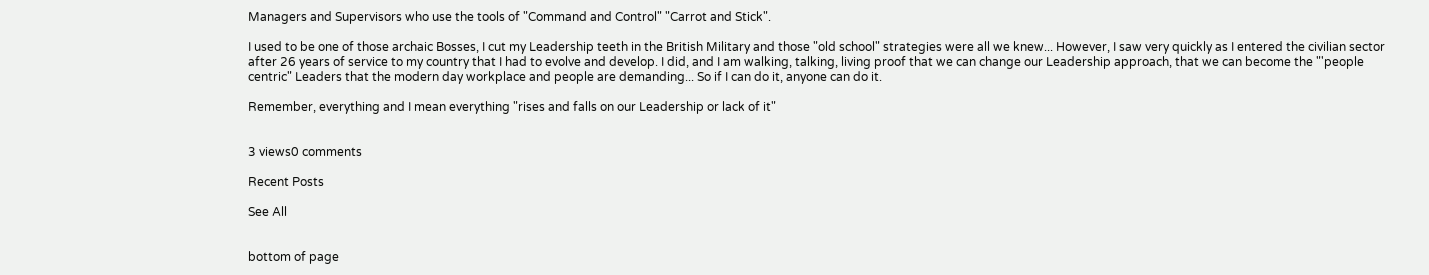Managers and Supervisors who use the tools of "Command and Control" "Carrot and Stick".

I used to be one of those archaic Bosses, I cut my Leadership teeth in the British Military and those "old school" strategies were all we knew... However, I saw very quickly as I entered the civilian sector after 26 years of service to my country that I had to evolve and develop. I did, and I am walking, talking, living proof that we can change our Leadership approach, that we can become the "'people centric" Leaders that the modern day workplace and people are demanding... So if I can do it, anyone can do it.

Remember, everything and I mean everything "rises and falls on our Leadership or lack of it"


3 views0 comments

Recent Posts

See All


bottom of page